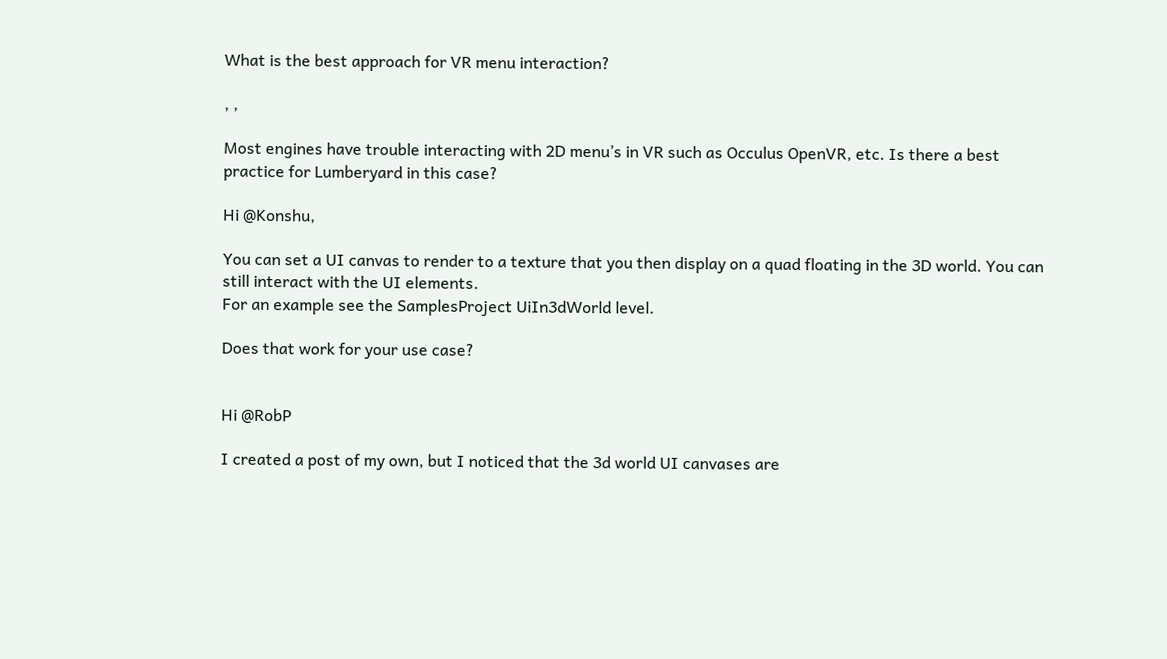What is the best approach for VR menu interaction?

, ,

Most engines have trouble interacting with 2D menu’s in VR such as Occulus OpenVR, etc. Is there a best practice for Lumberyard in this case?

Hi @Konshu,

You can set a UI canvas to render to a texture that you then display on a quad floating in the 3D world. You can still interact with the UI elements.
For an example see the SamplesProject UiIn3dWorld level.

Does that work for your use case?


Hi @RobP

I created a post of my own, but I noticed that the 3d world UI canvases are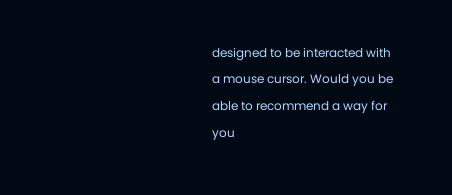designed to be interacted with a mouse cursor. Would you be able to recommend a way for you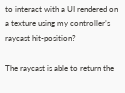to interact with a UI rendered on a texture using my controller’s raycast hit-position?

The raycast is able to return the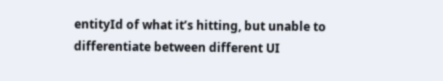entityId of what it’s hitting, but unable to differentiate between different UI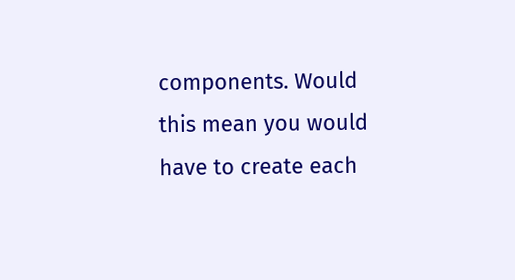components. Would this mean you would have to create each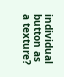individual button as a texture?